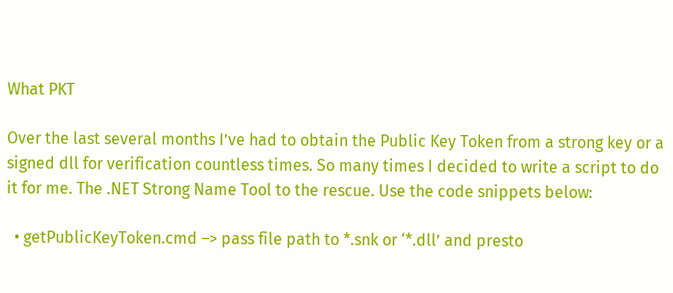What PKT

Over the last several months I’ve had to obtain the Public Key Token from a strong key or a signed dll for verification countless times. So many times I decided to write a script to do it for me. The .NET Strong Name Tool to the rescue. Use the code snippets below:

  • getPublicKeyToken.cmd –> pass file path to *.snk or ‘*.dll’ and presto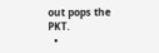out pops the PKT.
  •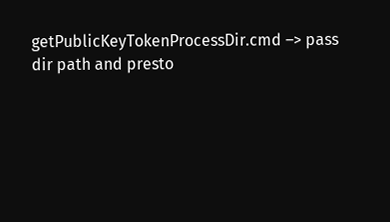getPublicKeyTokenProcessDir.cmd –> pass dir path and presto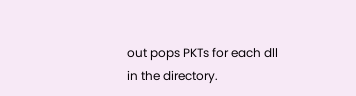out pops PKTs for each dll in the directory.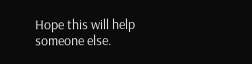Hope this will help someone else.